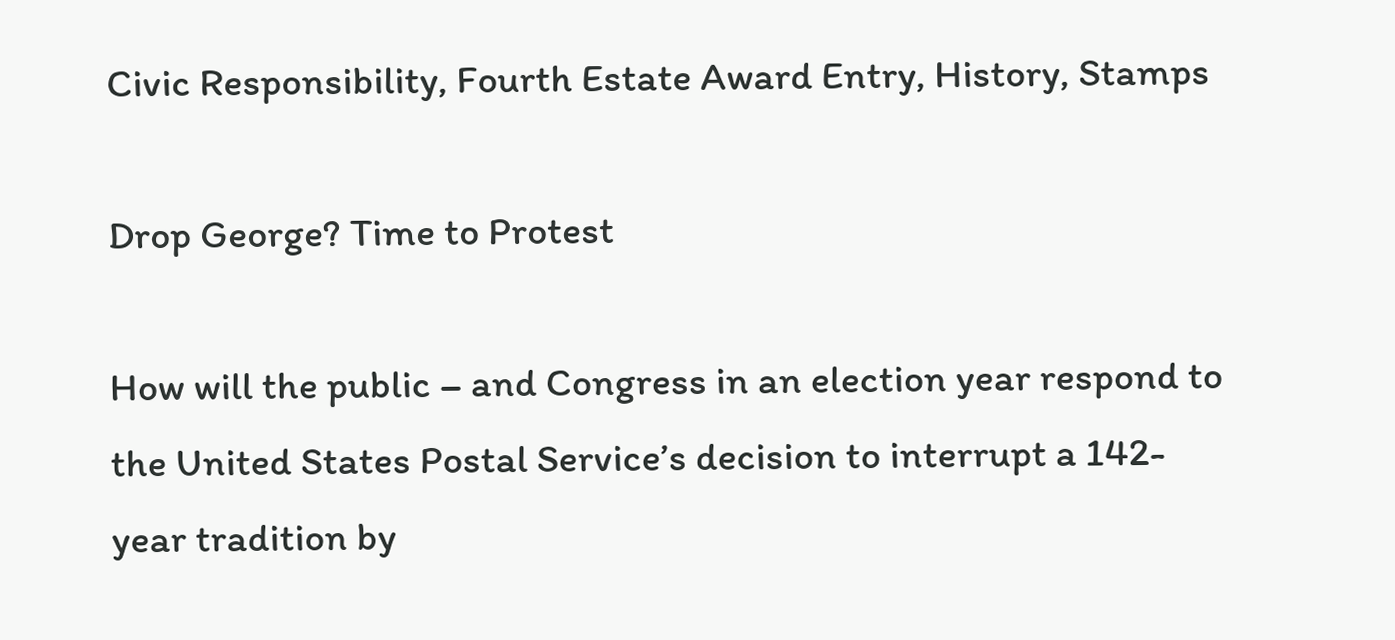Civic Responsibility, Fourth Estate Award Entry, History, Stamps

Drop George? Time to Protest

How will the public – and Congress in an election year respond to the United States Postal Service’s decision to interrupt a 142-year tradition by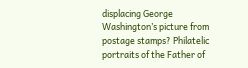displacing George Washington’s picture from postage stamps? Philatelic portraits of the Father of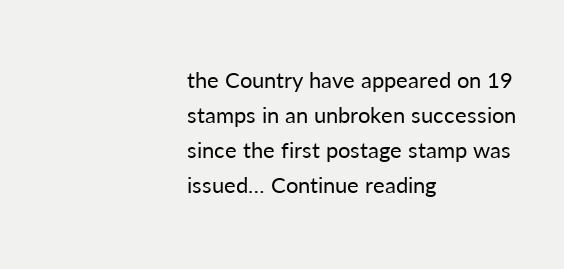the Country have appeared on 19 stamps in an unbroken succession since the first postage stamp was issued… Continue reading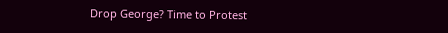Drop George? Time to Protest